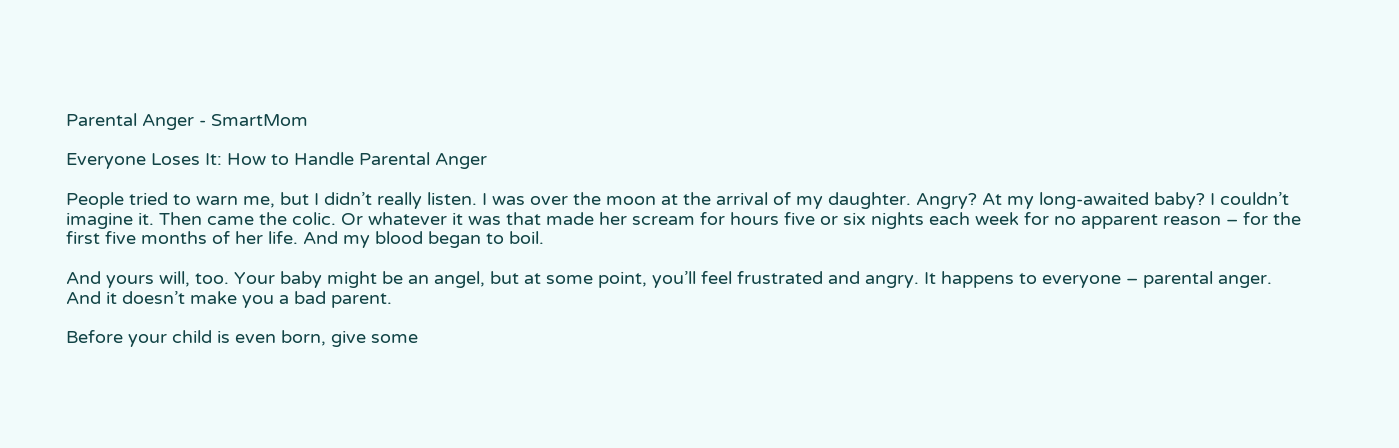Parental Anger - SmartMom

Everyone Loses It: How to Handle Parental Anger

People tried to warn me, but I didn’t really listen. I was over the moon at the arrival of my daughter. Angry? At my long-awaited baby? I couldn’t imagine it. Then came the colic. Or whatever it was that made her scream for hours five or six nights each week for no apparent reason – for the first five months of her life. And my blood began to boil.

And yours will, too. Your baby might be an angel, but at some point, you’ll feel frustrated and angry. It happens to everyone – parental anger. And it doesn’t make you a bad parent.

Before your child is even born, give some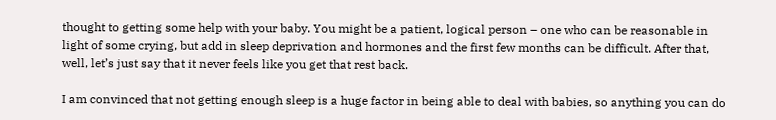thought to getting some help with your baby. You might be a patient, logical person – one who can be reasonable in light of some crying, but add in sleep deprivation and hormones and the first few months can be difficult. After that, well, let’s just say that it never feels like you get that rest back.

I am convinced that not getting enough sleep is a huge factor in being able to deal with babies, so anything you can do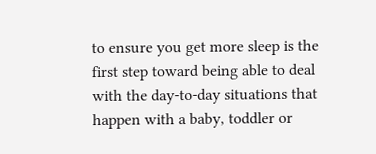to ensure you get more sleep is the first step toward being able to deal with the day-to-day situations that happen with a baby, toddler or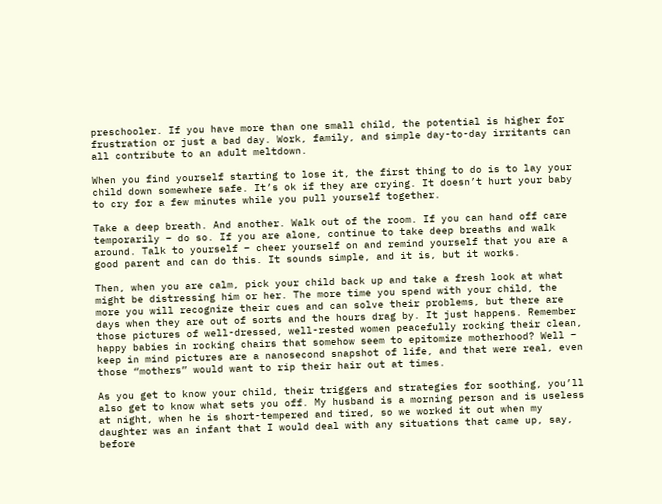preschooler. If you have more than one small child, the potential is higher for frustration or just a bad day. Work, family, and simple day-to-day irritants can all contribute to an adult meltdown.

When you find yourself starting to lose it, the first thing to do is to lay your child down somewhere safe. It’s ok if they are crying. It doesn’t hurt your baby to cry for a few minutes while you pull yourself together.

Take a deep breath. And another. Walk out of the room. If you can hand off care temporarily – do so. If you are alone, continue to take deep breaths and walk around. Talk to yourself – cheer yourself on and remind yourself that you are a good parent and can do this. It sounds simple, and it is, but it works.

Then, when you are calm, pick your child back up and take a fresh look at what might be distressing him or her. The more time you spend with your child, the more you will recognize their cues and can solve their problems, but there are days when they are out of sorts and the hours drag by. It just happens. Remember those pictures of well-dressed, well-rested women peacefully rocking their clean, happy babies in rocking chairs that somehow seem to epitomize motherhood? Well – keep in mind pictures are a nanosecond snapshot of life, and that were real, even those “mothers” would want to rip their hair out at times.

As you get to know your child, their triggers and strategies for soothing, you’ll also get to know what sets you off. My husband is a morning person and is useless at night, when he is short-tempered and tired, so we worked it out when my daughter was an infant that I would deal with any situations that came up, say, before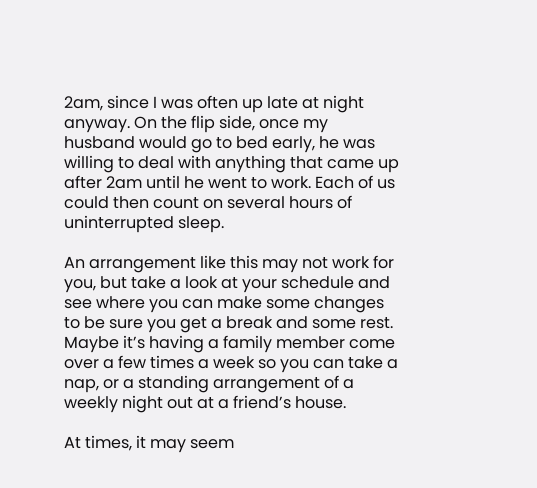2am, since I was often up late at night anyway. On the flip side, once my husband would go to bed early, he was willing to deal with anything that came up after 2am until he went to work. Each of us could then count on several hours of uninterrupted sleep.

An arrangement like this may not work for you, but take a look at your schedule and see where you can make some changes to be sure you get a break and some rest. Maybe it’s having a family member come over a few times a week so you can take a nap, or a standing arrangement of a weekly night out at a friend’s house.

At times, it may seem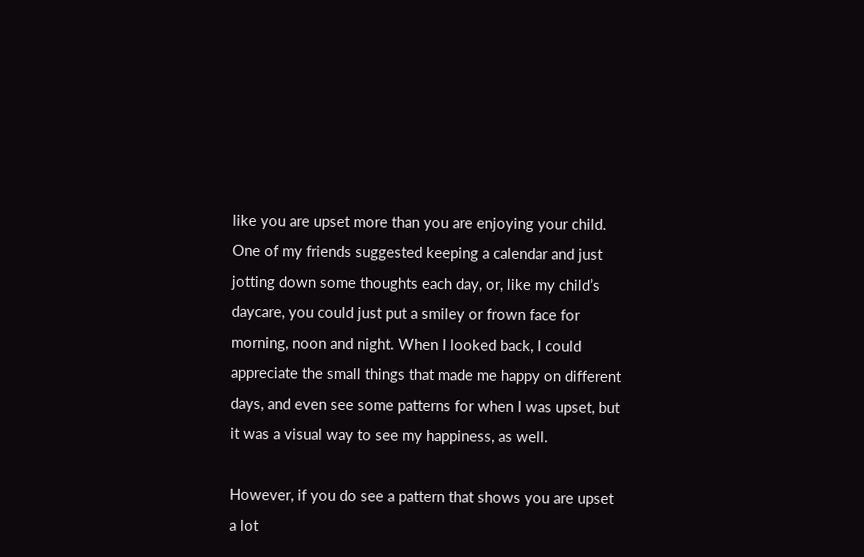like you are upset more than you are enjoying your child. One of my friends suggested keeping a calendar and just jotting down some thoughts each day, or, like my child’s daycare, you could just put a smiley or frown face for morning, noon and night. When I looked back, I could appreciate the small things that made me happy on different days, and even see some patterns for when I was upset, but it was a visual way to see my happiness, as well.

However, if you do see a pattern that shows you are upset a lot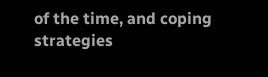of the time, and coping strategies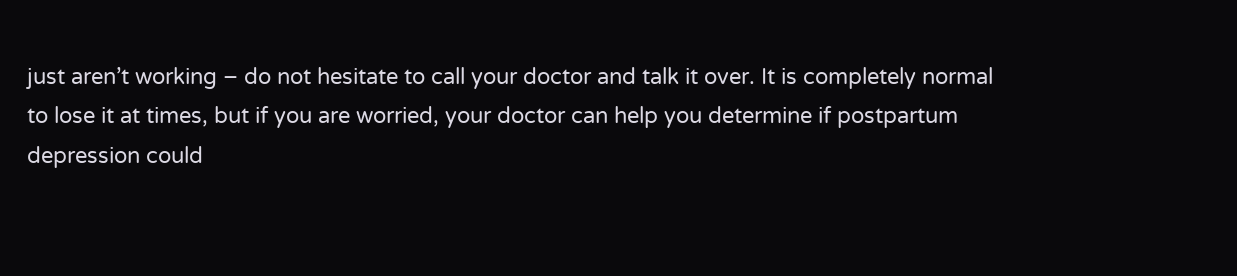just aren’t working – do not hesitate to call your doctor and talk it over. It is completely normal to lose it at times, but if you are worried, your doctor can help you determine if postpartum depression could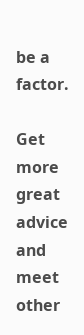be a factor.

Get more great advice and meet other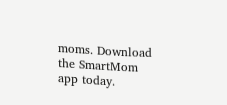moms. Download the SmartMom app today.